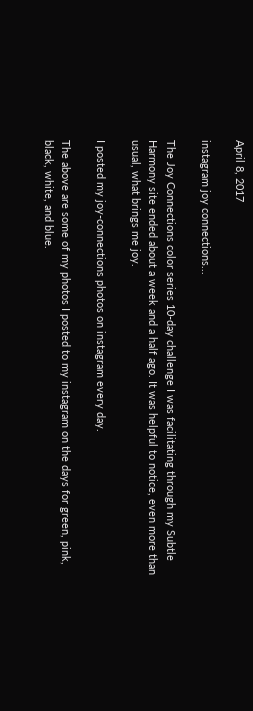April 8, 2017

instagram joy connections...

The Joy Connections color series 10-day challenge I was facilitating through my Subtle Harmony site ended about a week and a half ago. It was helpful to notice, even more than usual, what brings me joy.

I posted my joy-connections photos on instagram every day.

The above are some of my photos I posted to my instagram on the days for green, pink, black, white, and blue.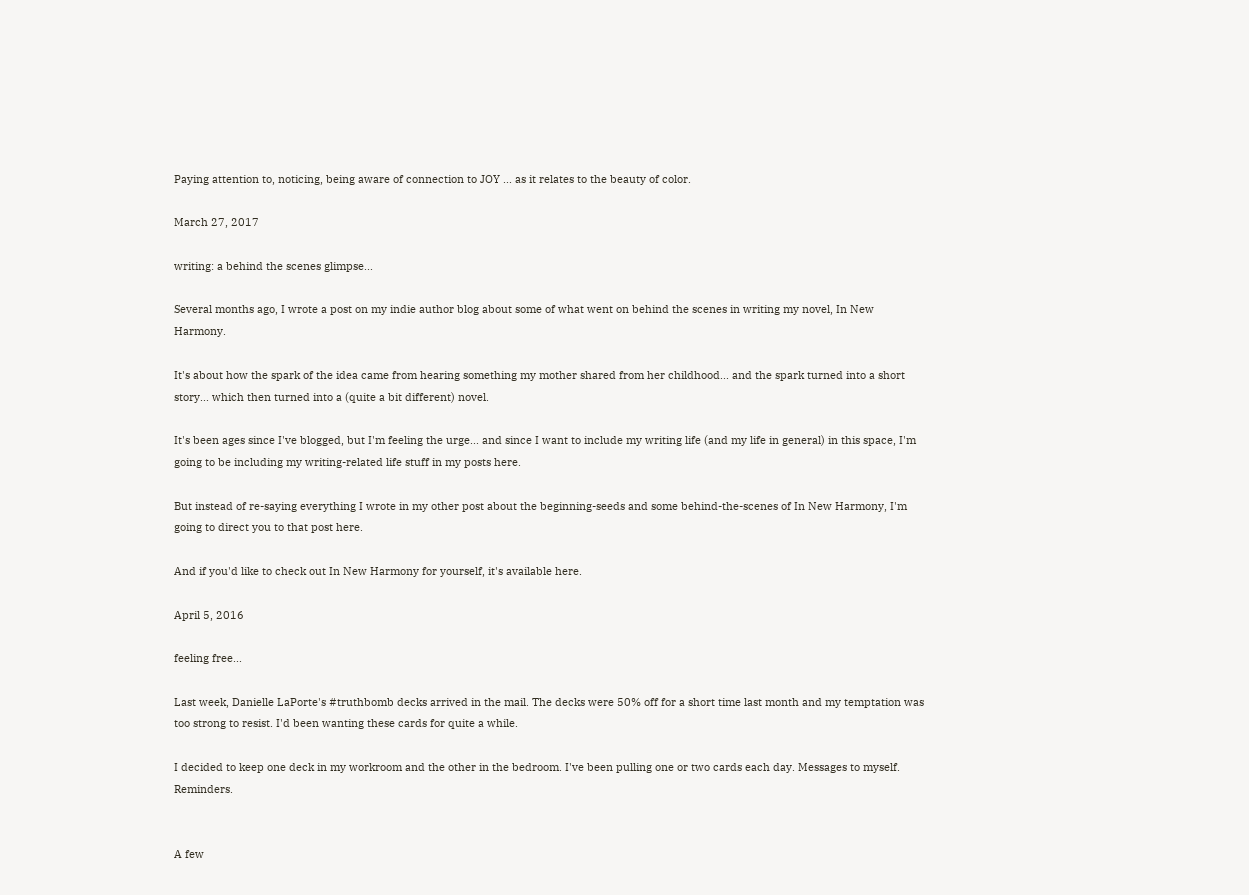Paying attention to, noticing, being aware of connection to JOY ... as it relates to the beauty of color.

March 27, 2017

writing: a behind the scenes glimpse...

Several months ago, I wrote a post on my indie author blog about some of what went on behind the scenes in writing my novel, In New Harmony.

It's about how the spark of the idea came from hearing something my mother shared from her childhood... and the spark turned into a short story... which then turned into a (quite a bit different) novel.

It's been ages since I've blogged, but I'm feeling the urge... and since I want to include my writing life (and my life in general) in this space, I'm going to be including my writing-related life stuff in my posts here.

But instead of re-saying everything I wrote in my other post about the beginning-seeds and some behind-the-scenes of In New Harmony, I'm going to direct you to that post here.

And if you'd like to check out In New Harmony for yourself, it's available here.

April 5, 2016

feeling free...

Last week, Danielle LaPorte's #truthbomb decks arrived in the mail. The decks were 50% off for a short time last month and my temptation was too strong to resist. I'd been wanting these cards for quite a while.

I decided to keep one deck in my workroom and the other in the bedroom. I've been pulling one or two cards each day. Messages to myself. Reminders.


A few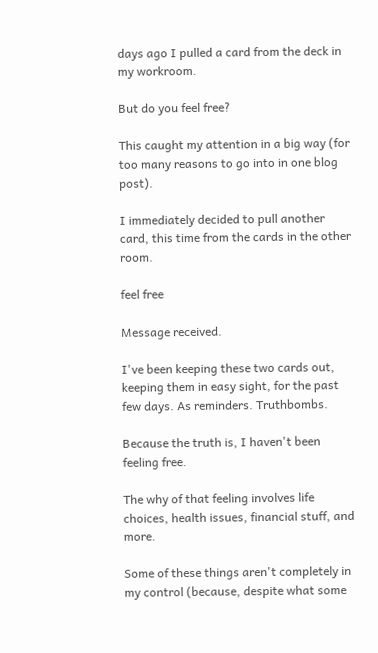days ago I pulled a card from the deck in my workroom.

But do you feel free?

This caught my attention in a big way (for too many reasons to go into in one blog post).

I immediately decided to pull another card, this time from the cards in the other room.

feel free

Message received.

I've been keeping these two cards out, keeping them in easy sight, for the past few days. As reminders. Truthbombs.

Because the truth is, I haven't been feeling free.

The why of that feeling involves life choices, health issues, financial stuff, and more.

Some of these things aren't completely in my control (because, despite what some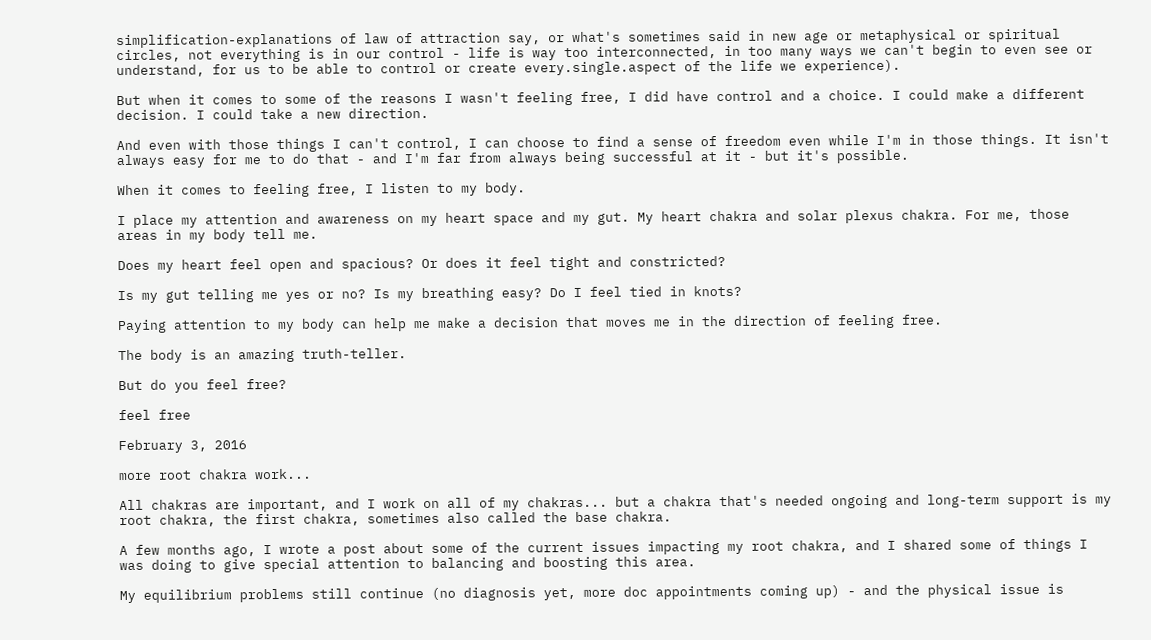simplification-explanations of law of attraction say, or what's sometimes said in new age or metaphysical or spiritual circles, not everything is in our control - life is way too interconnected, in too many ways we can't begin to even see or understand, for us to be able to control or create every.single.aspect of the life we experience).

But when it comes to some of the reasons I wasn't feeling free, I did have control and a choice. I could make a different decision. I could take a new direction.

And even with those things I can't control, I can choose to find a sense of freedom even while I'm in those things. It isn't always easy for me to do that - and I'm far from always being successful at it - but it's possible.

When it comes to feeling free, I listen to my body.

I place my attention and awareness on my heart space and my gut. My heart chakra and solar plexus chakra. For me, those areas in my body tell me.

Does my heart feel open and spacious? Or does it feel tight and constricted?

Is my gut telling me yes or no? Is my breathing easy? Do I feel tied in knots?

Paying attention to my body can help me make a decision that moves me in the direction of feeling free.

The body is an amazing truth-teller.

But do you feel free?

feel free

February 3, 2016

more root chakra work...

All chakras are important, and I work on all of my chakras... but a chakra that's needed ongoing and long-term support is my root chakra, the first chakra, sometimes also called the base chakra.

A few months ago, I wrote a post about some of the current issues impacting my root chakra, and I shared some of things I was doing to give special attention to balancing and boosting this area.

My equilibrium problems still continue (no diagnosis yet, more doc appointments coming up) - and the physical issue is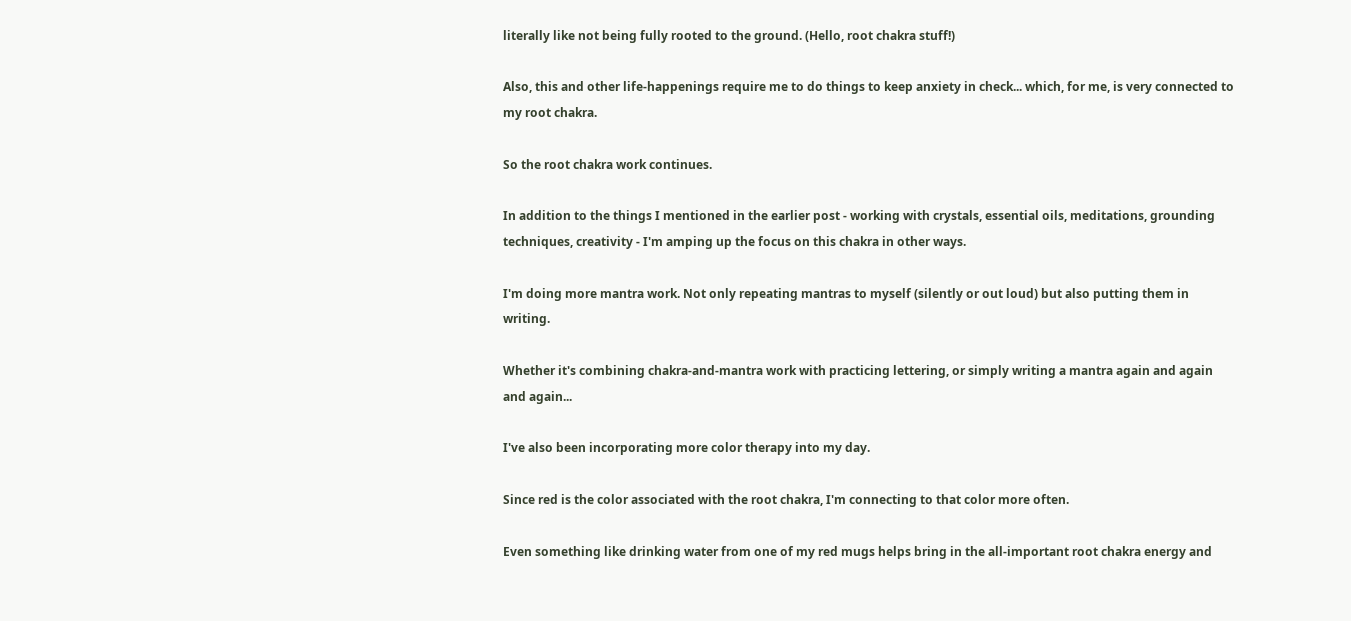literally like not being fully rooted to the ground. (Hello, root chakra stuff!)

Also, this and other life-happenings require me to do things to keep anxiety in check... which, for me, is very connected to my root chakra.

So the root chakra work continues.

In addition to the things I mentioned in the earlier post - working with crystals, essential oils, meditations, grounding techniques, creativity - I'm amping up the focus on this chakra in other ways.

I'm doing more mantra work. Not only repeating mantras to myself (silently or out loud) but also putting them in writing.

Whether it's combining chakra-and-mantra work with practicing lettering, or simply writing a mantra again and again and again...

I've also been incorporating more color therapy into my day.

Since red is the color associated with the root chakra, I'm connecting to that color more often.

Even something like drinking water from one of my red mugs helps bring in the all-important root chakra energy and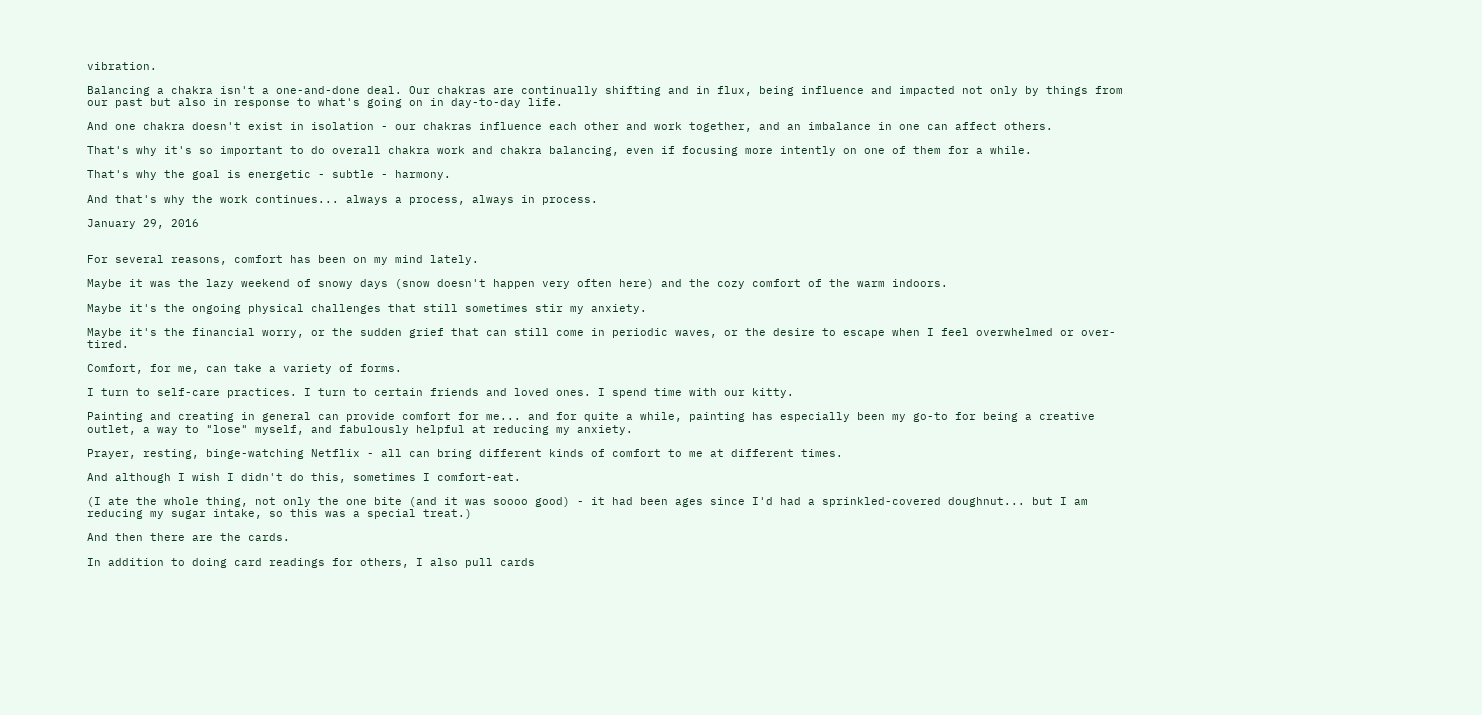vibration.

Balancing a chakra isn't a one-and-done deal. Our chakras are continually shifting and in flux, being influence and impacted not only by things from our past but also in response to what's going on in day-to-day life.

And one chakra doesn't exist in isolation - our chakras influence each other and work together, and an imbalance in one can affect others.

That's why it's so important to do overall chakra work and chakra balancing, even if focusing more intently on one of them for a while.

That's why the goal is energetic - subtle - harmony.

And that's why the work continues... always a process, always in process.

January 29, 2016


For several reasons, comfort has been on my mind lately.

Maybe it was the lazy weekend of snowy days (snow doesn't happen very often here) and the cozy comfort of the warm indoors.

Maybe it's the ongoing physical challenges that still sometimes stir my anxiety.

Maybe it's the financial worry, or the sudden grief that can still come in periodic waves, or the desire to escape when I feel overwhelmed or over-tired.

Comfort, for me, can take a variety of forms.

I turn to self-care practices. I turn to certain friends and loved ones. I spend time with our kitty.

Painting and creating in general can provide comfort for me... and for quite a while, painting has especially been my go-to for being a creative outlet, a way to "lose" myself, and fabulously helpful at reducing my anxiety.

Prayer, resting, binge-watching Netflix - all can bring different kinds of comfort to me at different times.

And although I wish I didn't do this, sometimes I comfort-eat.

(I ate the whole thing, not only the one bite (and it was soooo good) - it had been ages since I'd had a sprinkled-covered doughnut... but I am reducing my sugar intake, so this was a special treat.)

And then there are the cards.

In addition to doing card readings for others, I also pull cards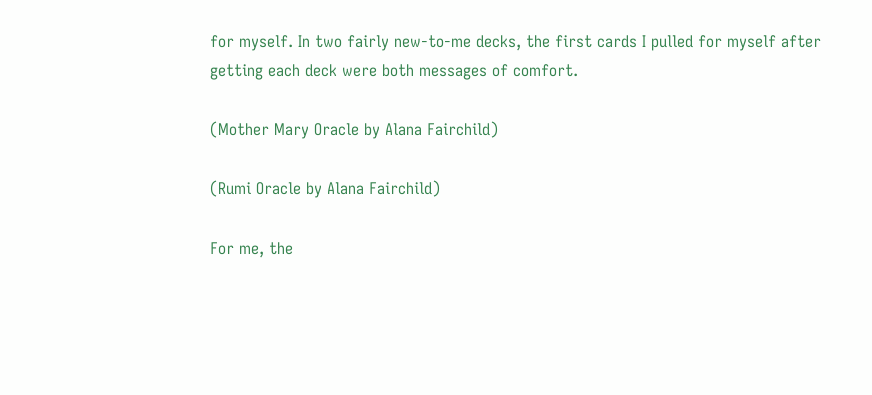for myself. In two fairly new-to-me decks, the first cards I pulled for myself after getting each deck were both messages of comfort.

(Mother Mary Oracle by Alana Fairchild)

(Rumi Oracle by Alana Fairchild)

For me, the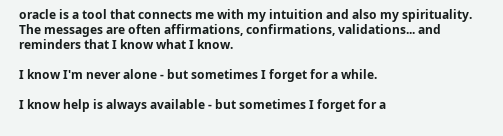oracle is a tool that connects me with my intuition and also my spirituality. The messages are often affirmations, confirmations, validations... and reminders that I know what I know.

I know I'm never alone - but sometimes I forget for a while.

I know help is always available - but sometimes I forget for a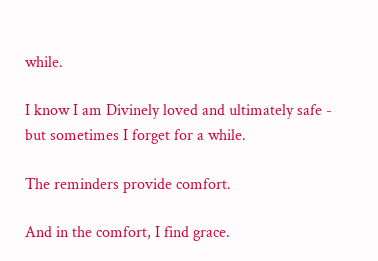while.

I know I am Divinely loved and ultimately safe - but sometimes I forget for a while.

The reminders provide comfort.

And in the comfort, I find grace.